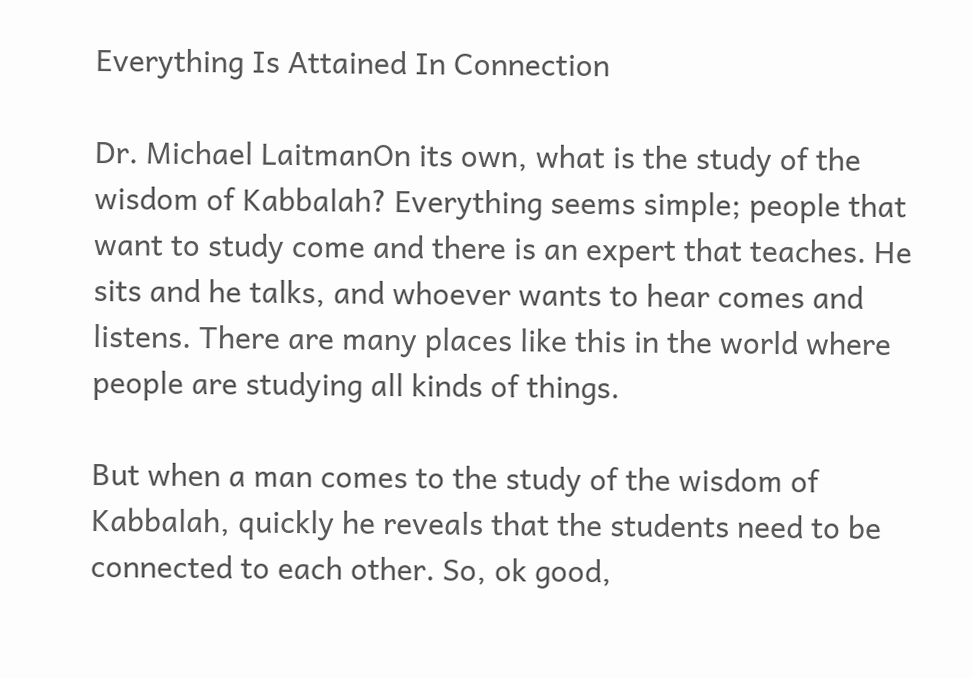Everything Is Attained In Connection

Dr. Michael LaitmanOn its own, what is the study of the wisdom of Kabbalah? Everything seems simple; people that want to study come and there is an expert that teaches. He sits and he talks, and whoever wants to hear comes and listens. There are many places like this in the world where people are studying all kinds of things.

But when a man comes to the study of the wisdom of Kabbalah, quickly he reveals that the students need to be connected to each other. So, ok good,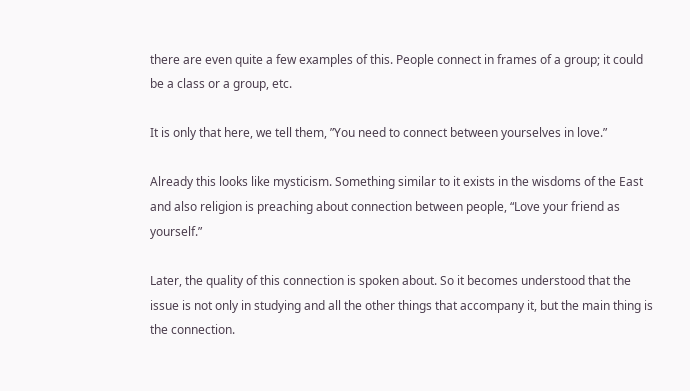there are even quite a few examples of this. People connect in frames of a group; it could be a class or a group, etc.

It is only that here, we tell them, ”You need to connect between yourselves in love.”

Already this looks like mysticism. Something similar to it exists in the wisdoms of the East and also religion is preaching about connection between people, “Love your friend as yourself.”

Later, the quality of this connection is spoken about. So it becomes understood that the issue is not only in studying and all the other things that accompany it, but the main thing is the connection.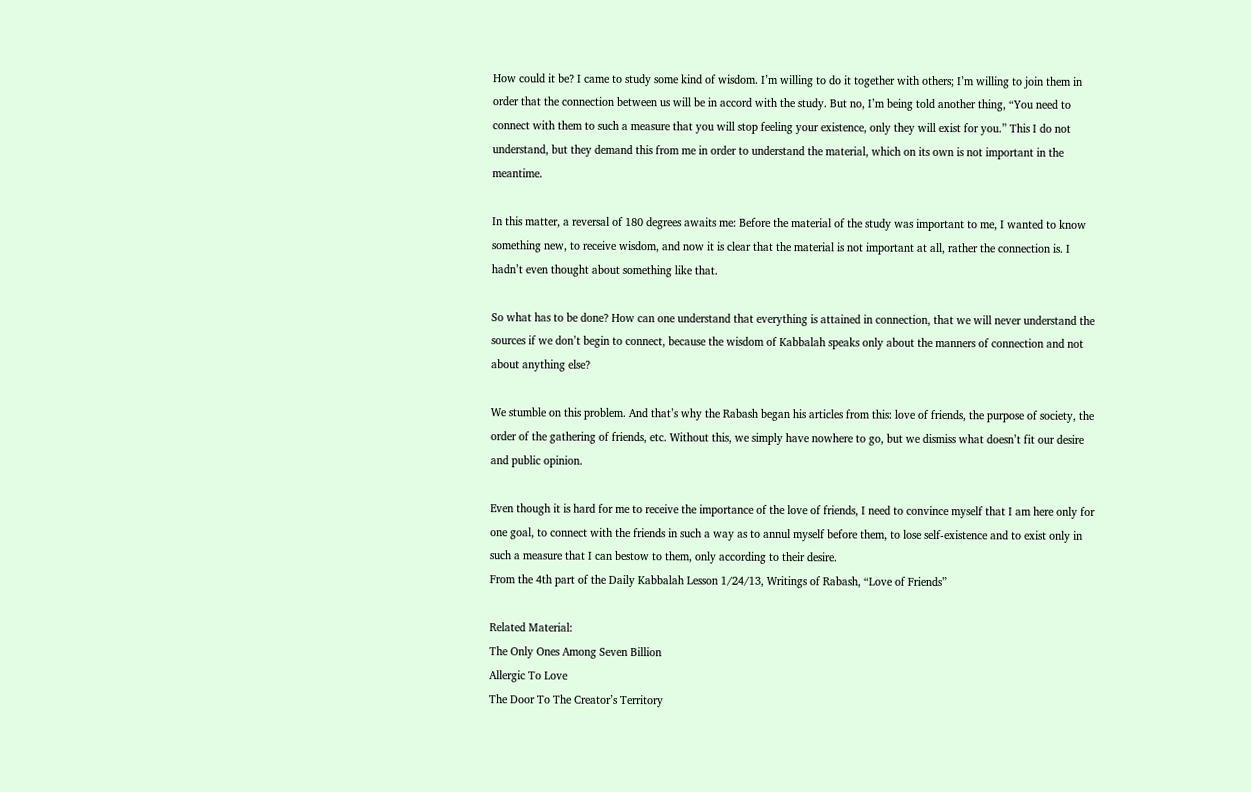How could it be? I came to study some kind of wisdom. I’m willing to do it together with others; I’m willing to join them in order that the connection between us will be in accord with the study. But no, I’m being told another thing, “You need to connect with them to such a measure that you will stop feeling your existence, only they will exist for you.” This I do not understand, but they demand this from me in order to understand the material, which on its own is not important in the meantime.

In this matter, a reversal of 180 degrees awaits me: Before the material of the study was important to me, I wanted to know something new, to receive wisdom, and now it is clear that the material is not important at all, rather the connection is. I hadn’t even thought about something like that.

So what has to be done? How can one understand that everything is attained in connection, that we will never understand the sources if we don’t begin to connect, because the wisdom of Kabbalah speaks only about the manners of connection and not about anything else?

We stumble on this problem. And that’s why the Rabash began his articles from this: love of friends, the purpose of society, the order of the gathering of friends, etc. Without this, we simply have nowhere to go, but we dismiss what doesn’t fit our desire and public opinion.

Even though it is hard for me to receive the importance of the love of friends, I need to convince myself that I am here only for one goal, to connect with the friends in such a way as to annul myself before them, to lose self-existence and to exist only in such a measure that I can bestow to them, only according to their desire.
From the 4th part of the Daily Kabbalah Lesson 1/24/13, Writings of Rabash, “Love of Friends”

Related Material:
The Only Ones Among Seven Billion
Allergic To Love
The Door To The Creator’s Territory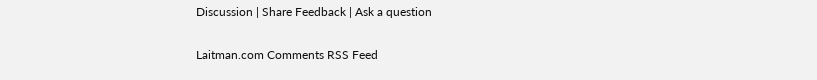Discussion | Share Feedback | Ask a question

Laitman.com Comments RSS Feed